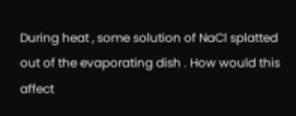During heat , some solution of NaCl splatted out of the evaporating dish . How would this affect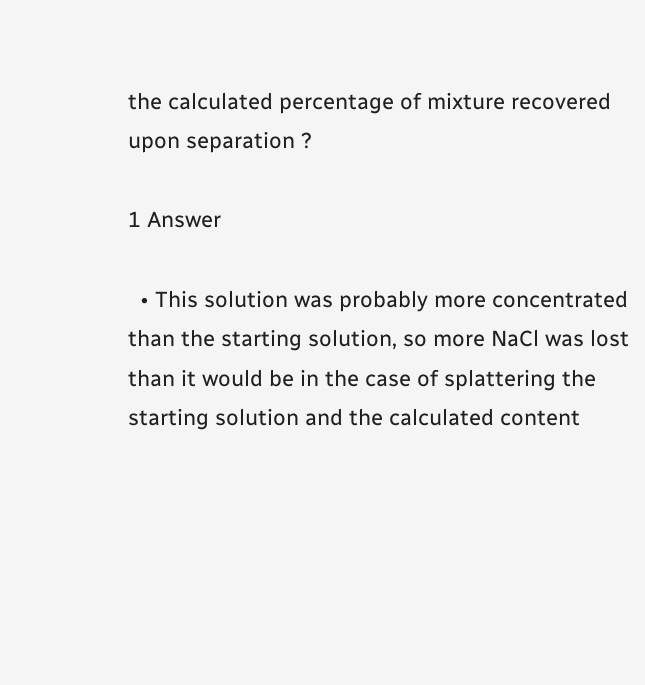the calculated percentage of mixture recovered upon separation ?

1 Answer

  • This solution was probably more concentrated than the starting solution, so more NaCl was lost than it would be in the case of splattering the starting solution and the calculated content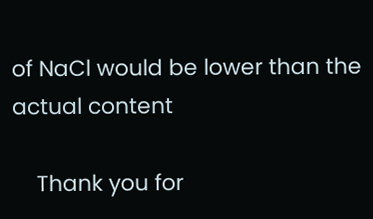of NaCl would be lower than the actual content

    Thank you for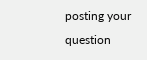posting your question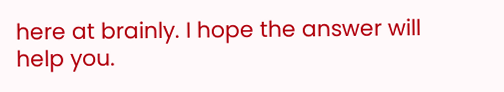here at brainly. I hope the answer will help you.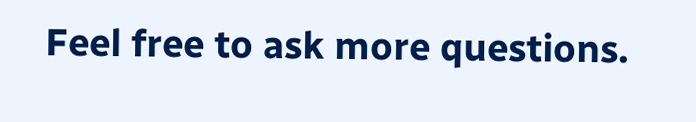Feel free to ask more questions.